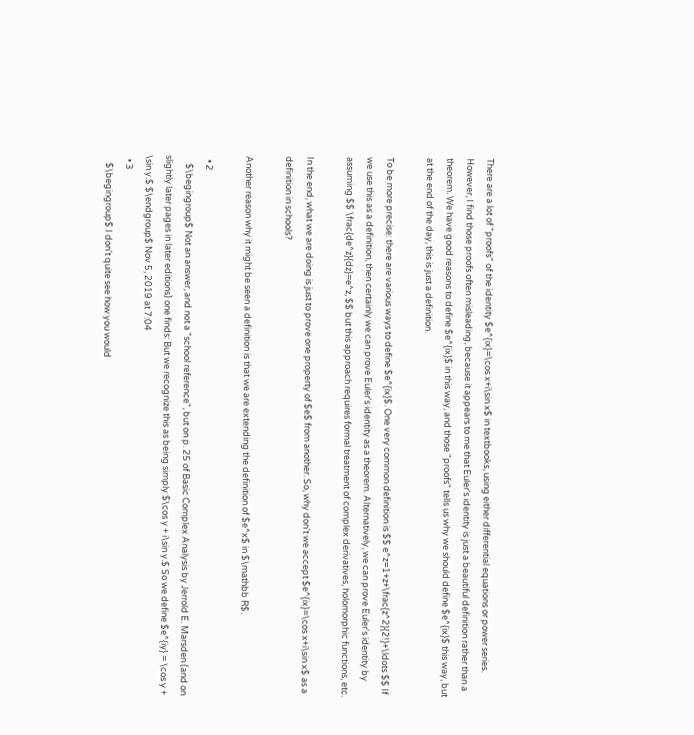There are a lot of "proofs" of the identity $e^{ix}=\cos x+i\sin x$ in textbooks, using either differential equations or power series. However, I find those proofs often misleading, because it appears to me that Euler's identity is just a beautiful definition rather than a theorem. We have good reasons to define $e^{ix}$ in this way, and those "proofs" tells us why we should define $e^{ix}$ this way, but at the end of the day, this is just a definition.

To be more precise: there are various ways to define $e^{ix}$. One very common definition is $$ e^z=1+z+\frac{z^2}{2!}+\ldots $$ If we use this as a definition, then certainly we can prove Euler's identity as a theorem. Alternatively, we can prove Euler's identity by assuming $$ \frac{de^z}{dz}=e^z, $$ but this approach requires formal treatment of complex derivatives, holomorphic functions, etc.

In the end, what we are doing is just to prove one property of $e$ from another. So, why don't we accept $e^{ix}=\cos x+i\sin x$ as a definition in schools?

Another reason why it might be seen a definition is that we are extending the definition of $e^x$ in $\mathbb R$.

  • 2
    $\begingroup$ Not an answer, and not a "school reference", but on p. 25 of Basic Complex Analysis by Jerrold E. Marsden (and on slightly later pages in later editions) one finds: But we recognize this as being simply $\cos y + i\sin y.$ So we define $e^{iy} = \cos y + \sin y.$ $\endgroup$ Nov 5, 2019 at 7:04
  • 3
    $\begingroup$ I don't quite see how you would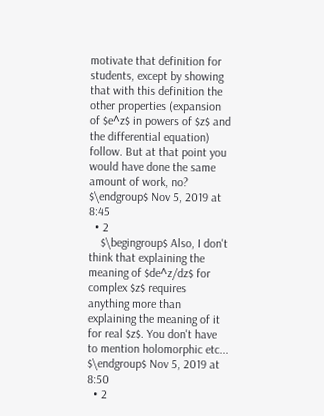motivate that definition for students, except by showing that with this definition the other properties (expansion of $e^z$ in powers of $z$ and the differential equation) follow. But at that point you would have done the same amount of work, no? $\endgroup$ Nov 5, 2019 at 8:45
  • 2
    $\begingroup$ Also, I don't think that explaining the meaning of $de^z/dz$ for complex $z$ requires anything more than explaining the meaning of it for real $z$. You don't have to mention holomorphic etc... $\endgroup$ Nov 5, 2019 at 8:50
  • 2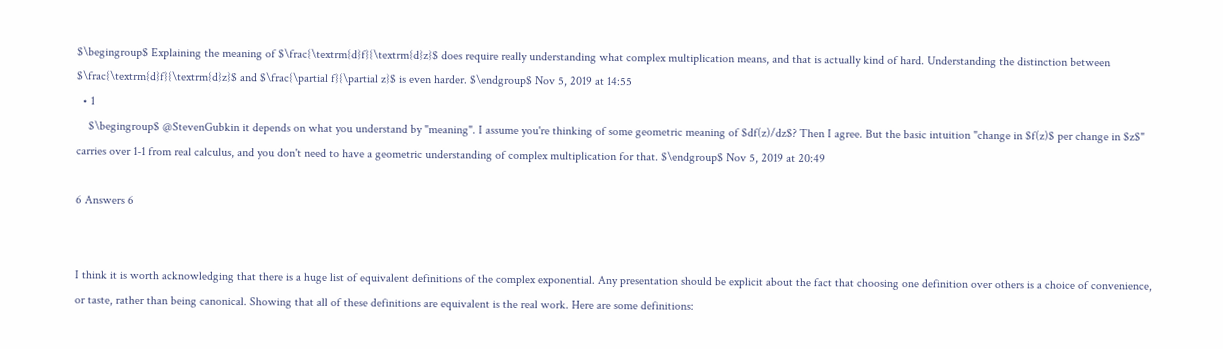$\begingroup$ Explaining the meaning of $\frac{\textrm{d}f}{\textrm{d}z}$ does require really understanding what complex multiplication means, and that is actually kind of hard. Understanding the distinction between $\frac{\textrm{d}f}{\textrm{d}z}$ and $\frac{\partial f}{\partial z}$ is even harder. $\endgroup$ Nov 5, 2019 at 14:55
  • 1
    $\begingroup$ @StevenGubkin it depends on what you understand by "meaning". I assume you're thinking of some geometric meaning of $df(z)/dz$? Then I agree. But the basic intuition "change in $f(z)$ per change in $z$" carries over 1-1 from real calculus, and you don't need to have a geometric understanding of complex multiplication for that. $\endgroup$ Nov 5, 2019 at 20:49

6 Answers 6


I think it is worth acknowledging that there is a huge list of equivalent definitions of the complex exponential. Any presentation should be explicit about the fact that choosing one definition over others is a choice of convenience, or taste, rather than being canonical. Showing that all of these definitions are equivalent is the real work. Here are some definitions: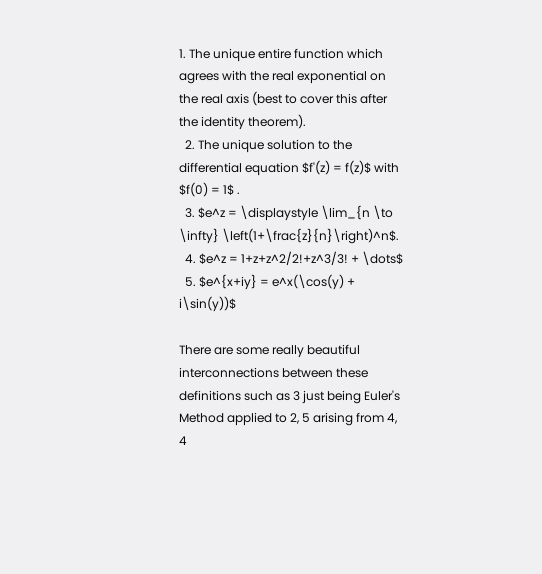1. The unique entire function which agrees with the real exponential on the real axis (best to cover this after the identity theorem).
  2. The unique solution to the differential equation $f'(z) = f(z)$ with $f(0) = 1$ .
  3. $e^z = \displaystyle \lim_{n \to \infty} \left(1+\frac{z}{n}\right)^n$.
  4. $e^z = 1+z+z^2/2!+z^3/3! + \dots$
  5. $e^{x+iy} = e^x(\cos(y) + i\sin(y))$

There are some really beautiful interconnections between these definitions such as 3 just being Euler's Method applied to 2, 5 arising from 4, 4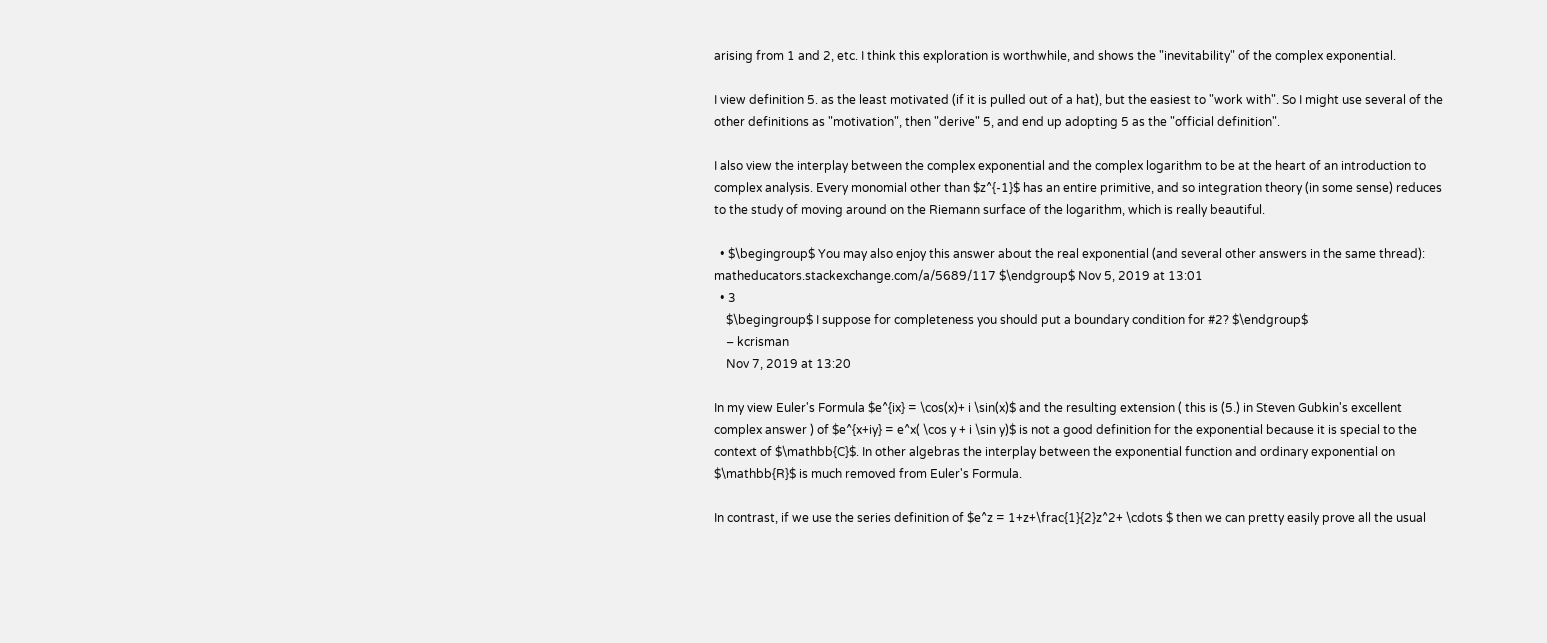arising from 1 and 2, etc. I think this exploration is worthwhile, and shows the "inevitability" of the complex exponential.

I view definition 5. as the least motivated (if it is pulled out of a hat), but the easiest to "work with". So I might use several of the other definitions as "motivation", then "derive" 5, and end up adopting 5 as the "official definition".

I also view the interplay between the complex exponential and the complex logarithm to be at the heart of an introduction to complex analysis. Every monomial other than $z^{-1}$ has an entire primitive, and so integration theory (in some sense) reduces to the study of moving around on the Riemann surface of the logarithm, which is really beautiful.

  • $\begingroup$ You may also enjoy this answer about the real exponential (and several other answers in the same thread): matheducators.stackexchange.com/a/5689/117 $\endgroup$ Nov 5, 2019 at 13:01
  • 3
    $\begingroup$ I suppose for completeness you should put a boundary condition for #2? $\endgroup$
    – kcrisman
    Nov 7, 2019 at 13:20

In my view Euler's Formula $e^{ix} = \cos(x)+ i \sin(x)$ and the resulting extension ( this is (5.) in Steven Gubkin's excellent complex answer ) of $e^{x+iy} = e^x( \cos y + i \sin y)$ is not a good definition for the exponential because it is special to the context of $\mathbb{C}$. In other algebras the interplay between the exponential function and ordinary exponential on $\mathbb{R}$ is much removed from Euler's Formula.

In contrast, if we use the series definition of $e^z = 1+z+\frac{1}{2}z^2+ \cdots $ then we can pretty easily prove all the usual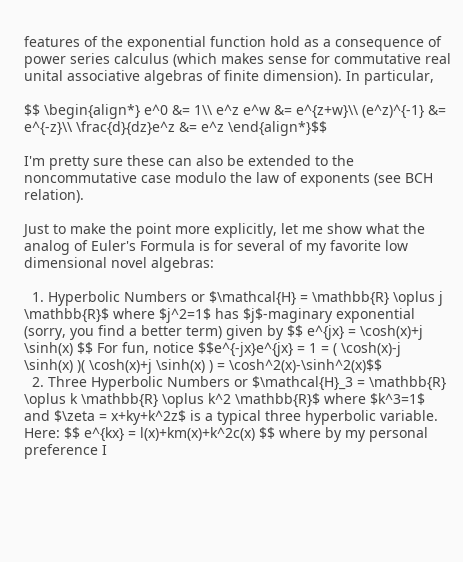features of the exponential function hold as a consequence of power series calculus (which makes sense for commutative real unital associative algebras of finite dimension). In particular,

$$ \begin{align*} e^0 &= 1\\ e^z e^w &= e^{z+w}\\ (e^z)^{-1} &= e^{-z}\\ \frac{d}{dz}e^z &= e^z \end{align*}$$

I'm pretty sure these can also be extended to the noncommutative case modulo the law of exponents (see BCH relation).

Just to make the point more explicitly, let me show what the analog of Euler's Formula is for several of my favorite low dimensional novel algebras:

  1. Hyperbolic Numbers or $\mathcal{H} = \mathbb{R} \oplus j \mathbb{R}$ where $j^2=1$ has $j$-maginary exponential (sorry, you find a better term) given by $$ e^{jx} = \cosh(x)+j \sinh(x) $$ For fun, notice $$e^{-jx}e^{jx} = 1 = ( \cosh(x)-j \sinh(x) )( \cosh(x)+j \sinh(x) ) = \cosh^2(x)-\sinh^2(x)$$
  2. Three Hyperbolic Numbers or $\mathcal{H}_3 = \mathbb{R} \oplus k \mathbb{R} \oplus k^2 \mathbb{R}$ where $k^3=1$ and $\zeta = x+ky+k^2z$ is a typical three hyperbolic variable. Here: $$ e^{kx} = l(x)+km(x)+k^2c(x) $$ where by my personal preference I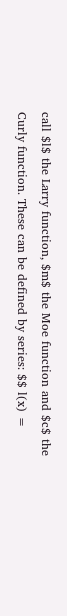call $l$ the Larry function, $m$ the Moe function and $c$ the Curly function. These can be defined by series: $$ l(x) =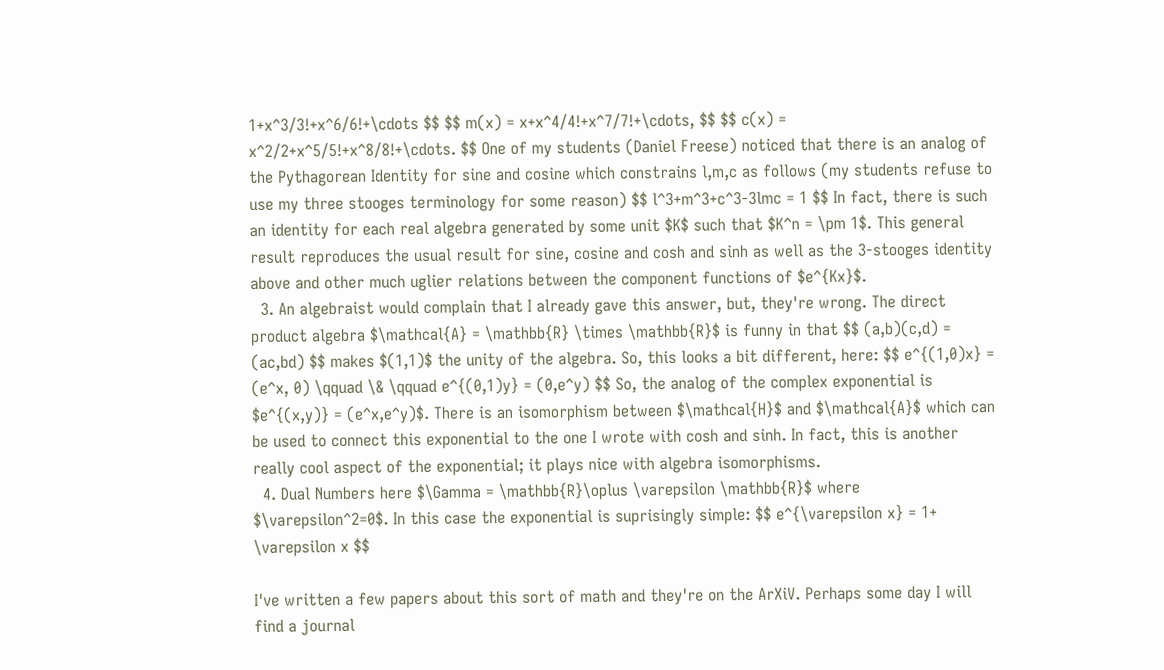1+x^3/3!+x^6/6!+\cdots $$ $$ m(x) = x+x^4/4!+x^7/7!+\cdots, $$ $$ c(x) = x^2/2+x^5/5!+x^8/8!+\cdots. $$ One of my students (Daniel Freese) noticed that there is an analog of the Pythagorean Identity for sine and cosine which constrains l,m,c as follows (my students refuse to use my three stooges terminology for some reason) $$ l^3+m^3+c^3-3lmc = 1 $$ In fact, there is such an identity for each real algebra generated by some unit $K$ such that $K^n = \pm 1$. This general result reproduces the usual result for sine, cosine and cosh and sinh as well as the 3-stooges identity above and other much uglier relations between the component functions of $e^{Kx}$.
  3. An algebraist would complain that I already gave this answer, but, they're wrong. The direct product algebra $\mathcal{A} = \mathbb{R} \times \mathbb{R}$ is funny in that $$ (a,b)(c,d) = (ac,bd) $$ makes $(1,1)$ the unity of the algebra. So, this looks a bit different, here: $$ e^{(1,0)x} = (e^x, 0) \qquad \& \qquad e^{(0,1)y} = (0,e^y) $$ So, the analog of the complex exponential is $e^{(x,y)} = (e^x,e^y)$. There is an isomorphism between $\mathcal{H}$ and $\mathcal{A}$ which can be used to connect this exponential to the one I wrote with cosh and sinh. In fact, this is another really cool aspect of the exponential; it plays nice with algebra isomorphisms.
  4. Dual Numbers here $\Gamma = \mathbb{R}\oplus \varepsilon \mathbb{R}$ where $\varepsilon^2=0$. In this case the exponential is suprisingly simple: $$ e^{\varepsilon x} = 1+ \varepsilon x $$

I've written a few papers about this sort of math and they're on the ArXiV. Perhaps some day I will find a journal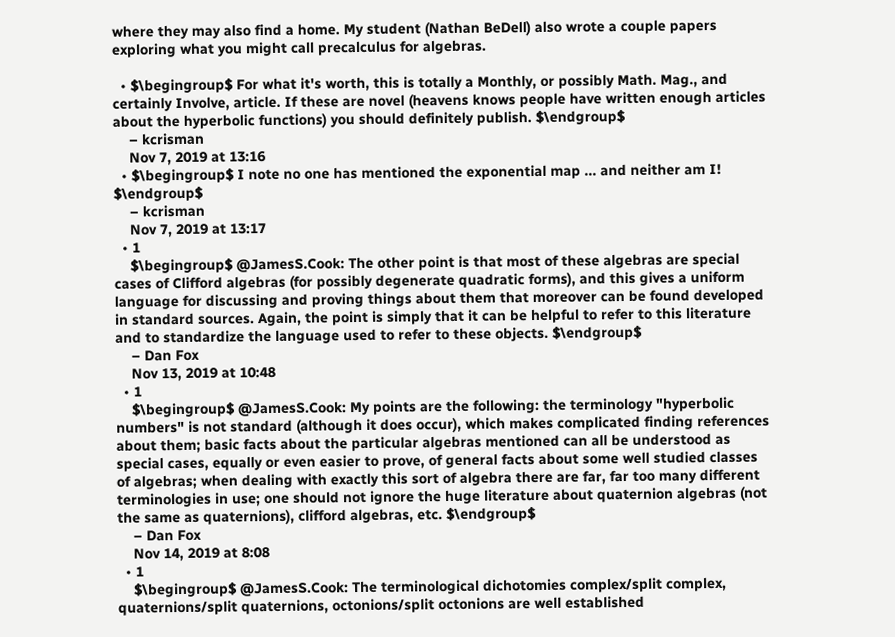where they may also find a home. My student (Nathan BeDell) also wrote a couple papers exploring what you might call precalculus for algebras.

  • $\begingroup$ For what it's worth, this is totally a Monthly, or possibly Math. Mag., and certainly Involve, article. If these are novel (heavens knows people have written enough articles about the hyperbolic functions) you should definitely publish. $\endgroup$
    – kcrisman
    Nov 7, 2019 at 13:16
  • $\begingroup$ I note no one has mentioned the exponential map ... and neither am I! $\endgroup$
    – kcrisman
    Nov 7, 2019 at 13:17
  • 1
    $\begingroup$ @JamesS.Cook: The other point is that most of these algebras are special cases of Clifford algebras (for possibly degenerate quadratic forms), and this gives a uniform language for discussing and proving things about them that moreover can be found developed in standard sources. Again, the point is simply that it can be helpful to refer to this literature and to standardize the language used to refer to these objects. $\endgroup$
    – Dan Fox
    Nov 13, 2019 at 10:48
  • 1
    $\begingroup$ @JamesS.Cook: My points are the following: the terminology "hyperbolic numbers" is not standard (although it does occur), which makes complicated finding references about them; basic facts about the particular algebras mentioned can all be understood as special cases, equally or even easier to prove, of general facts about some well studied classes of algebras; when dealing with exactly this sort of algebra there are far, far too many different terminologies in use; one should not ignore the huge literature about quaternion algebras (not the same as quaternions), clifford algebras, etc. $\endgroup$
    – Dan Fox
    Nov 14, 2019 at 8:08
  • 1
    $\begingroup$ @JamesS.Cook: The terminological dichotomies complex/split complex, quaternions/split quaternions, octonions/split octonions are well established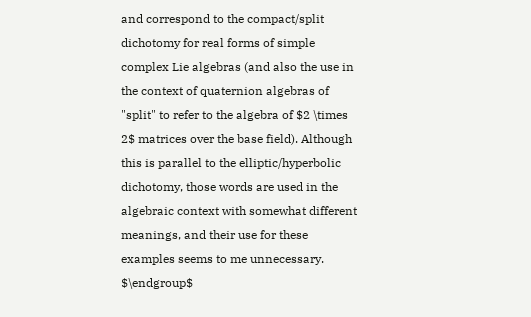and correspond to the compact/split dichotomy for real forms of simple complex Lie algebras (and also the use in the context of quaternion algebras of "split" to refer to the algebra of $2 \times 2$ matrices over the base field). Although this is parallel to the elliptic/hyperbolic dichotomy, those words are used in the algebraic context with somewhat different meanings, and their use for these examples seems to me unnecessary. $\endgroup$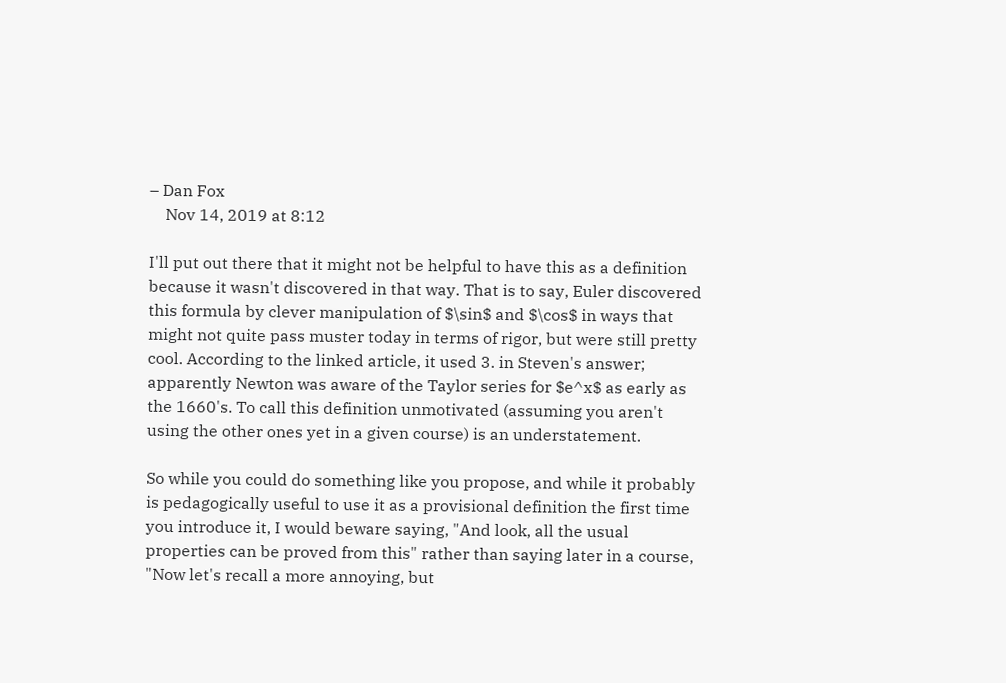– Dan Fox
    Nov 14, 2019 at 8:12

I'll put out there that it might not be helpful to have this as a definition because it wasn't discovered in that way. That is to say, Euler discovered this formula by clever manipulation of $\sin$ and $\cos$ in ways that might not quite pass muster today in terms of rigor, but were still pretty cool. According to the linked article, it used 3. in Steven's answer; apparently Newton was aware of the Taylor series for $e^x$ as early as the 1660's. To call this definition unmotivated (assuming you aren't using the other ones yet in a given course) is an understatement.

So while you could do something like you propose, and while it probably is pedagogically useful to use it as a provisional definition the first time you introduce it, I would beware saying, "And look, all the usual properties can be proved from this" rather than saying later in a course, "Now let's recall a more annoying, but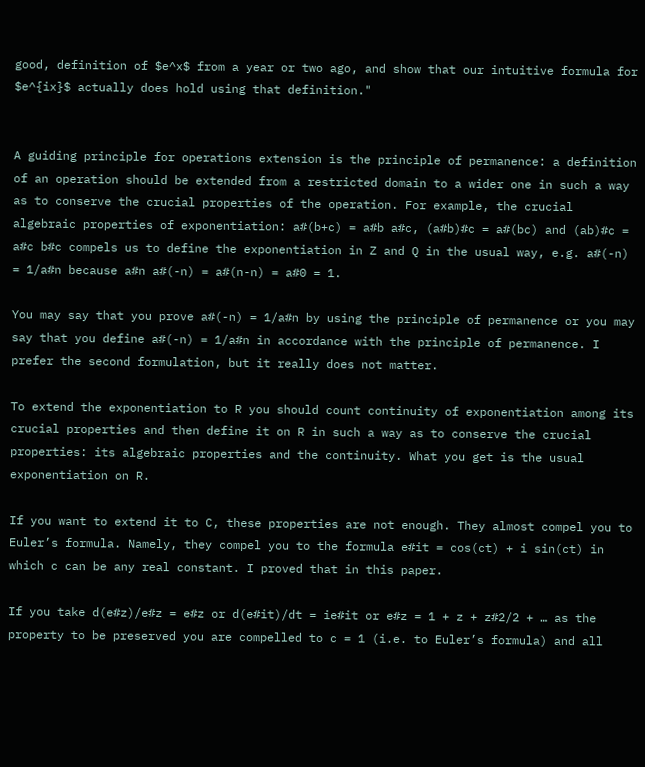good, definition of $e^x$ from a year or two ago, and show that our intuitive formula for $e^{ix}$ actually does hold using that definition."


A guiding principle for operations extension is the principle of permanence: a definition of an operation should be extended from a restricted domain to a wider one in such a way as to conserve the crucial properties of the operation. For example, the crucial algebraic properties of exponentiation: a#(b+c) = a#b a#c, (a#b)#c = a#(bc) and (ab)#c = a#c b#c compels us to define the exponentiation in Z and Q in the usual way, e.g. a#(-n) = 1/a#n because a#n a#(-n) = a#(n-n) = a#0 = 1.

You may say that you prove a#(-n) = 1/a#n by using the principle of permanence or you may say that you define a#(-n) = 1/a#n in accordance with the principle of permanence. I prefer the second formulation, but it really does not matter.

To extend the exponentiation to R you should count continuity of exponentiation among its crucial properties and then define it on R in such a way as to conserve the crucial properties: its algebraic properties and the continuity. What you get is the usual exponentiation on R.

If you want to extend it to C, these properties are not enough. They almost compel you to Euler’s formula. Namely, they compel you to the formula e#it = cos(ct) + i sin(ct) in which c can be any real constant. I proved that in this paper.

If you take d(e#z)/e#z = e#z or d(e#it)/dt = ie#it or e#z = 1 + z + z#2/2 + … as the property to be preserved you are compelled to c = 1 (i.e. to Euler’s formula) and all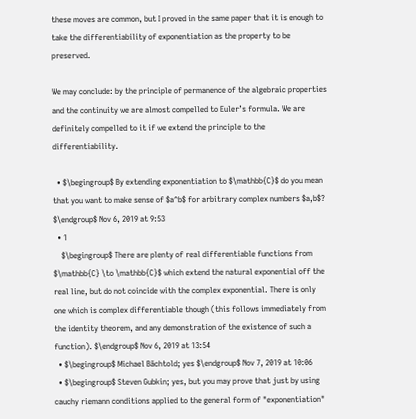these moves are common, but I proved in the same paper that it is enough to take the differentiability of exponentiation as the property to be preserved.

We may conclude: by the principle of permanence of the algebraic properties and the continuity we are almost compelled to Euler’s formula. We are definitely compelled to it if we extend the principle to the differentiability.

  • $\begingroup$ By extending exponentiation to $\mathbb{C}$ do you mean that you want to make sense of $a^b$ for arbitrary complex numbers $a,b$? $\endgroup$ Nov 6, 2019 at 9:53
  • 1
    $\begingroup$ There are plenty of real differentiable functions from $\mathbb{C} \to \mathbb{C}$ which extend the natural exponential off the real line, but do not coincide with the complex exponential. There is only one which is complex differentiable though (this follows immediately from the identity theorem, and any demonstration of the existence of such a function). $\endgroup$ Nov 6, 2019 at 13:54
  • $\begingroup$ Michael Bächtold; yes $\endgroup$ Nov 7, 2019 at 10:06
  • $\begingroup$ Steven Gubkin; yes, but you may prove that just by using cauchy riemann conditions applied to the general form of "exponentiation"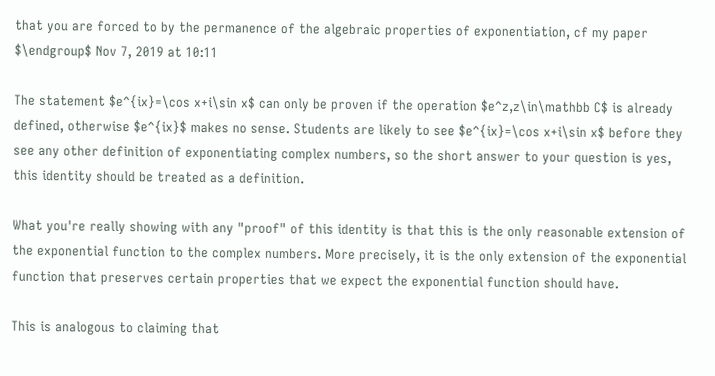that you are forced to by the permanence of the algebraic properties of exponentiation, cf my paper $\endgroup$ Nov 7, 2019 at 10:11

The statement $e^{ix}=\cos x+i\sin x$ can only be proven if the operation $e^z,z\in\mathbb C$ is already defined, otherwise $e^{ix}$ makes no sense. Students are likely to see $e^{ix}=\cos x+i\sin x$ before they see any other definition of exponentiating complex numbers, so the short answer to your question is yes, this identity should be treated as a definition.

What you're really showing with any "proof" of this identity is that this is the only reasonable extension of the exponential function to the complex numbers. More precisely, it is the only extension of the exponential function that preserves certain properties that we expect the exponential function should have.

This is analogous to claiming that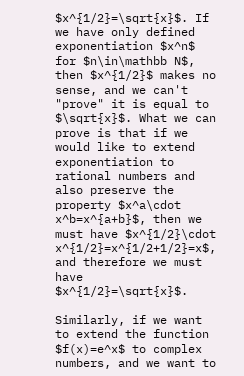$x^{1/2}=\sqrt{x}$. If we have only defined exponentiation $x^n$ for $n\in\mathbb N$, then $x^{1/2}$ makes no sense, and we can't "prove" it is equal to $\sqrt{x}$. What we can prove is that if we would like to extend exponentiation to rational numbers and also preserve the property $x^a\cdot x^b=x^{a+b}$, then we must have $x^{1/2}\cdot x^{1/2}=x^{1/2+1/2}=x$, and therefore we must have $x^{1/2}=\sqrt{x}$.

Similarly, if we want to extend the function $f(x)=e^x$ to complex numbers, and we want to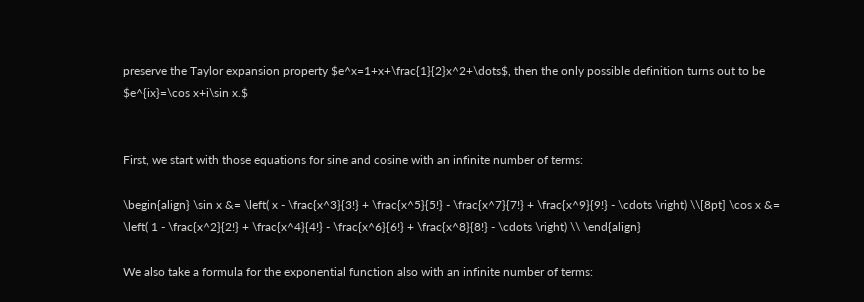preserve the Taylor expansion property $e^x=1+x+\frac{1}{2}x^2+\dots$, then the only possible definition turns out to be $e^{ix}=\cos x+i\sin x.$


First, we start with those equations for sine and cosine with an infinite number of terms:

\begin{align} \sin x &= \left( x - \frac{x^3}{3!} + \frac{x^5}{5!} - \frac{x^7}{7!} + \frac{x^9}{9!} - \cdots \right) \\[8pt] \cos x &= \left( 1 - \frac{x^2}{2!} + \frac{x^4}{4!} - \frac{x^6}{6!} + \frac{x^8}{8!} - \cdots \right) \\ \end{align}

We also take a formula for the exponential function also with an infinite number of terms: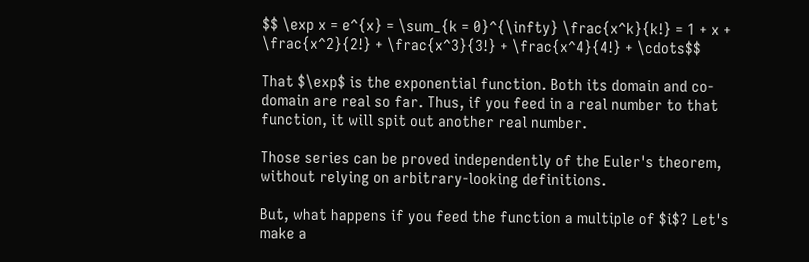$$ \exp x = e^{x} = \sum_{k = 0}^{\infty} \frac{x^k}{k!} = 1 + x + \frac{x^2}{2!} + \frac{x^3}{3!} + \frac{x^4}{4!} + \cdots$$

That $\exp$ is the exponential function. Both its domain and co-domain are real so far. Thus, if you feed in a real number to that function, it will spit out another real number.

Those series can be proved independently of the Euler's theorem, without relying on arbitrary-looking definitions.

But, what happens if you feed the function a multiple of $i$? Let's make a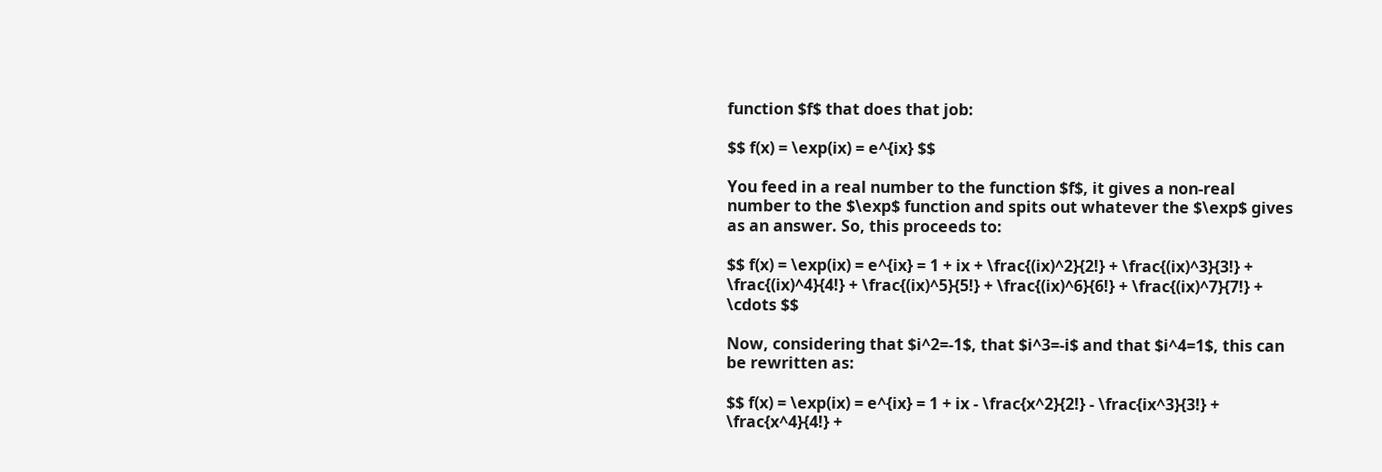function $f$ that does that job:

$$ f(x) = \exp(ix) = e^{ix} $$

You feed in a real number to the function $f$, it gives a non-real number to the $\exp$ function and spits out whatever the $\exp$ gives as an answer. So, this proceeds to:

$$ f(x) = \exp(ix) = e^{ix} = 1 + ix + \frac{(ix)^2}{2!} + \frac{(ix)^3}{3!} + \frac{(ix)^4}{4!} + \frac{(ix)^5}{5!} + \frac{(ix)^6}{6!} + \frac{(ix)^7}{7!} + \cdots $$

Now, considering that $i^2=-1$, that $i^3=-i$ and that $i^4=1$, this can be rewritten as:

$$ f(x) = \exp(ix) = e^{ix} = 1 + ix - \frac{x^2}{2!} - \frac{ix^3}{3!} + \frac{x^4}{4!} +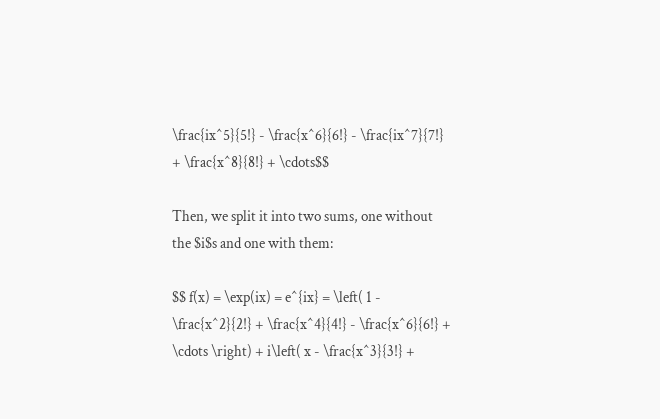\frac{ix^5}{5!} - \frac{x^6}{6!} - \frac{ix^7}{7!} + \frac{x^8}{8!} + \cdots$$

Then, we split it into two sums, one without the $i$s and one with them:

$$ f(x) = \exp(ix) = e^{ix} = \left( 1 - \frac{x^2}{2!} + \frac{x^4}{4!} - \frac{x^6}{6!} + \cdots \right) + i\left( x - \frac{x^3}{3!} +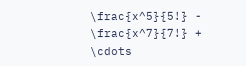\frac{x^5}{5!} - \frac{x^7}{7!} + \cdots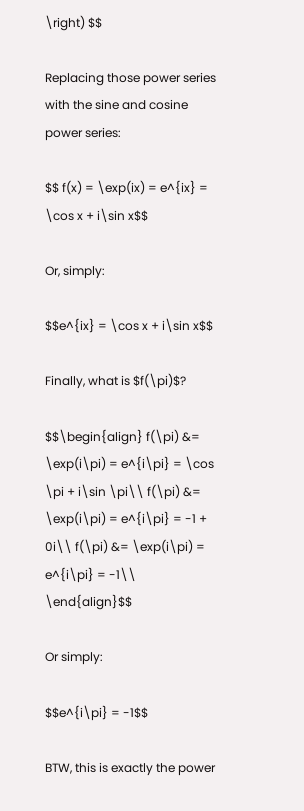\right) $$

Replacing those power series with the sine and cosine power series:

$$ f(x) = \exp(ix) = e^{ix} = \cos x + i\sin x$$

Or, simply:

$$e^{ix} = \cos x + i\sin x$$

Finally, what is $f(\pi)$?

$$\begin{align} f(\pi) &= \exp(i\pi) = e^{i\pi} = \cos \pi + i\sin \pi\\ f(\pi) &= \exp(i\pi) = e^{i\pi} = -1 + 0i\\ f(\pi) &= \exp(i\pi) = e^{i\pi} = -1\\ \end{align}$$

Or simply:

$$e^{i\pi} = -1$$

BTW, this is exactly the power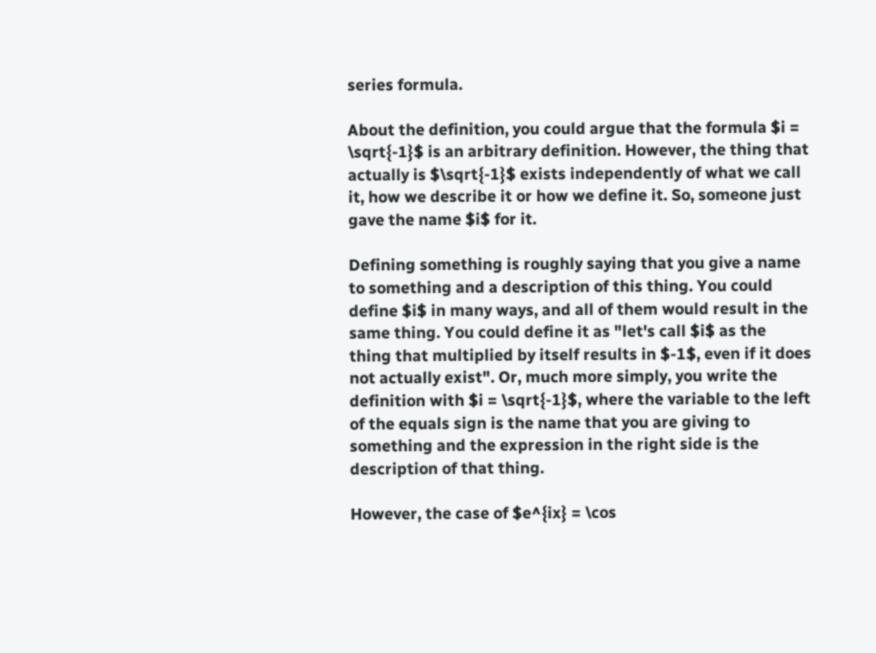series formula.

About the definition, you could argue that the formula $i = \sqrt{-1}$ is an arbitrary definition. However, the thing that actually is $\sqrt{-1}$ exists independently of what we call it, how we describe it or how we define it. So, someone just gave the name $i$ for it.

Defining something is roughly saying that you give a name to something and a description of this thing. You could define $i$ in many ways, and all of them would result in the same thing. You could define it as "let's call $i$ as the thing that multiplied by itself results in $-1$, even if it does not actually exist". Or, much more simply, you write the definition with $i = \sqrt{-1}$, where the variable to the left of the equals sign is the name that you are giving to something and the expression in the right side is the description of that thing.

However, the case of $e^{ix} = \cos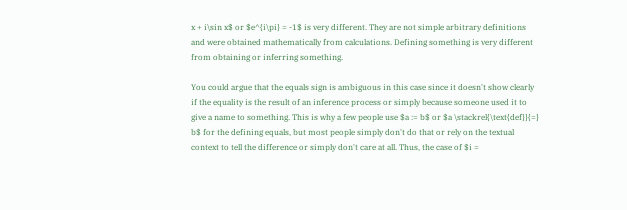x + i\sin x$ or $e^{i\pi} = -1$ is very different. They are not simple arbitrary definitions and were obtained mathematically from calculations. Defining something is very different from obtaining or inferring something.

You could argue that the equals sign is ambiguous in this case since it doesn't show clearly if the equality is the result of an inference process or simply because someone used it to give a name to something. This is why a few people use $a := b$ or $a \stackrel{\text{def}}{=} b$ for the defining equals, but most people simply don't do that or rely on the textual context to tell the difference or simply don't care at all. Thus, the case of $i =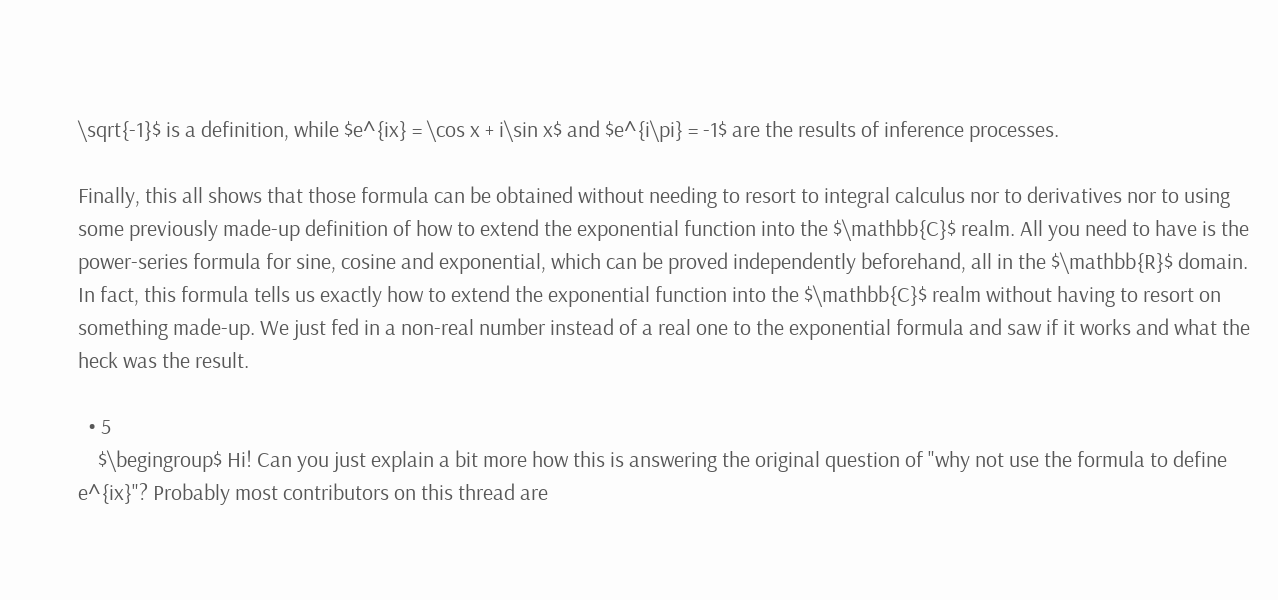\sqrt{-1}$ is a definition, while $e^{ix} = \cos x + i\sin x$ and $e^{i\pi} = -1$ are the results of inference processes.

Finally, this all shows that those formula can be obtained without needing to resort to integral calculus nor to derivatives nor to using some previously made-up definition of how to extend the exponential function into the $\mathbb{C}$ realm. All you need to have is the power-series formula for sine, cosine and exponential, which can be proved independently beforehand, all in the $\mathbb{R}$ domain. In fact, this formula tells us exactly how to extend the exponential function into the $\mathbb{C}$ realm without having to resort on something made-up. We just fed in a non-real number instead of a real one to the exponential formula and saw if it works and what the heck was the result.

  • 5
    $\begingroup$ Hi! Can you just explain a bit more how this is answering the original question of "why not use the formula to define e^{ix}"? Probably most contributors on this thread are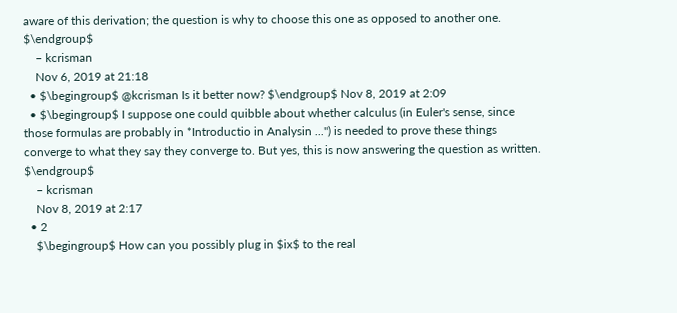aware of this derivation; the question is why to choose this one as opposed to another one. $\endgroup$
    – kcrisman
    Nov 6, 2019 at 21:18
  • $\begingroup$ @kcrisman Is it better now? $\endgroup$ Nov 8, 2019 at 2:09
  • $\begingroup$ I suppose one could quibble about whether calculus (in Euler's sense, since those formulas are probably in *Introductio in Analysin ...") is needed to prove these things converge to what they say they converge to. But yes, this is now answering the question as written. $\endgroup$
    – kcrisman
    Nov 8, 2019 at 2:17
  • 2
    $\begingroup$ How can you possibly plug in $ix$ to the real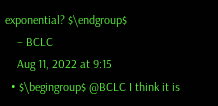exponential? $\endgroup$
    – BCLC
    Aug 11, 2022 at 9:15
  • $\begingroup$ @BCLC I think it is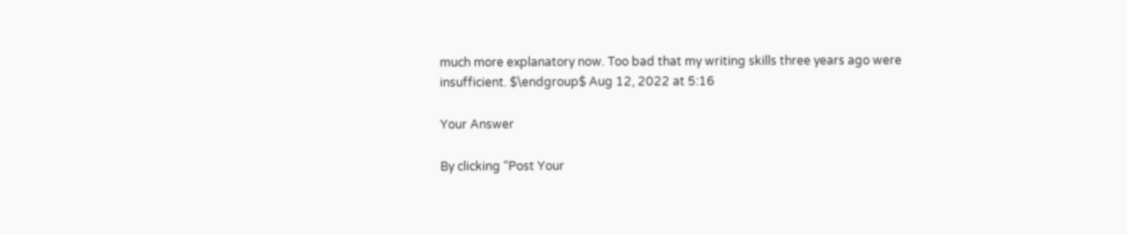much more explanatory now. Too bad that my writing skills three years ago were insufficient. $\endgroup$ Aug 12, 2022 at 5:16

Your Answer

By clicking “Post Your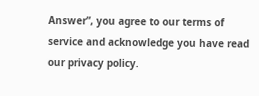Answer”, you agree to our terms of service and acknowledge you have read our privacy policy.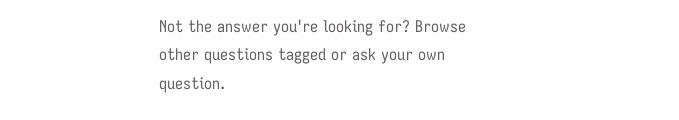Not the answer you're looking for? Browse other questions tagged or ask your own question.